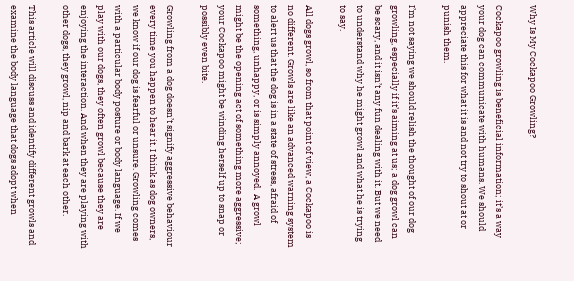Why Is My Cockapoo Growling?

Cockapoo growling is beneficial information; it’s a way your dog can communicate with humans. We should appreciate this for what it is and not try to shout at or punish them.

I’m not saying we should relish the thought of our dog growling, especially if it’s aiming at us; a dog growl can be scary, and it isn’t any fun dealing with it. But we need to understand why he might growl and what he is trying to say.

All dogs growl, so from that point of view, a Cockapoo is no different. Growls are like an advanced warning system to alert us that the dog is in a state of stress, afraid of something, unhappy, or is simply annoyed.  A growl might be the opening act of something more aggressive; your Cockapoo might be winding herself up to snap or possibly even bite.

Growling from a dog doesn’t signify aggressive behaviour every time you happen to hear it. I think as dog owners, we know if our dog is fearful or unsure. Growling comes with a particular body posture or body language. If we play with our dogs, they often growl because they are enjoying the interaction. And when they are playing with other dogs, they growl, nip and bark at each other.

This article will discuss and identify different growls and examine the body language that dogs adopt when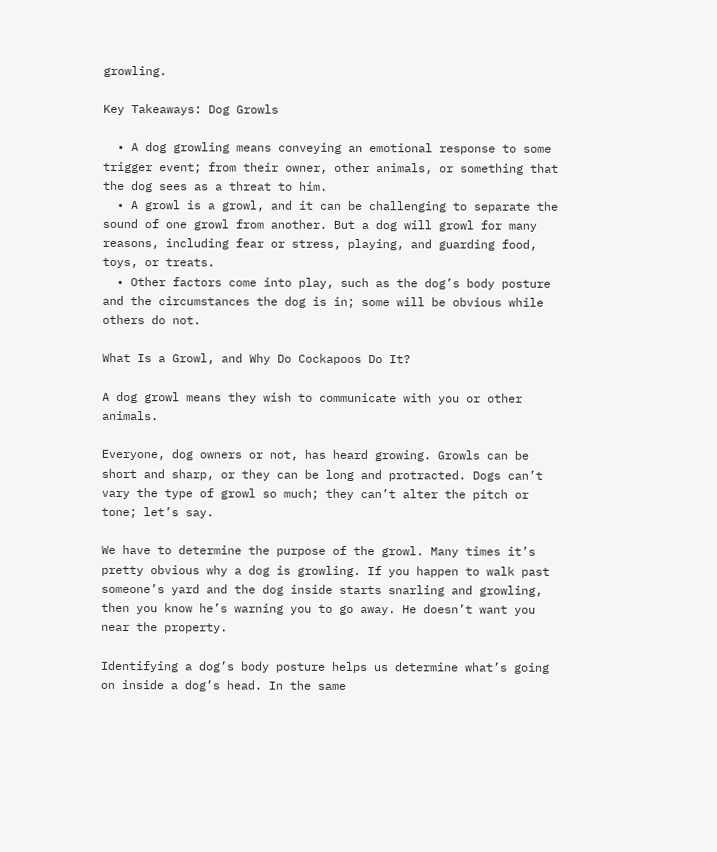growling.

Key Takeaways: Dog Growls

  • A dog growling means conveying an emotional response to some trigger event; from their owner, other animals, or something that the dog sees as a threat to him.
  • A growl is a growl, and it can be challenging to separate the sound of one growl from another. But a dog will growl for many reasons, including fear or stress, playing, and guarding food, toys, or treats.
  • Other factors come into play, such as the dog’s body posture and the circumstances the dog is in; some will be obvious while others do not.

What Is a Growl, and Why Do Cockapoos Do It?

A dog growl means they wish to communicate with you or other animals.

Everyone, dog owners or not, has heard growing. Growls can be short and sharp, or they can be long and protracted. Dogs can’t vary the type of growl so much; they can’t alter the pitch or tone; let’s say.

We have to determine the purpose of the growl. Many times it’s pretty obvious why a dog is growling. If you happen to walk past someone’s yard and the dog inside starts snarling and growling, then you know he’s warning you to go away. He doesn’t want you near the property.

Identifying a dog’s body posture helps us determine what’s going on inside a dog’s head. In the same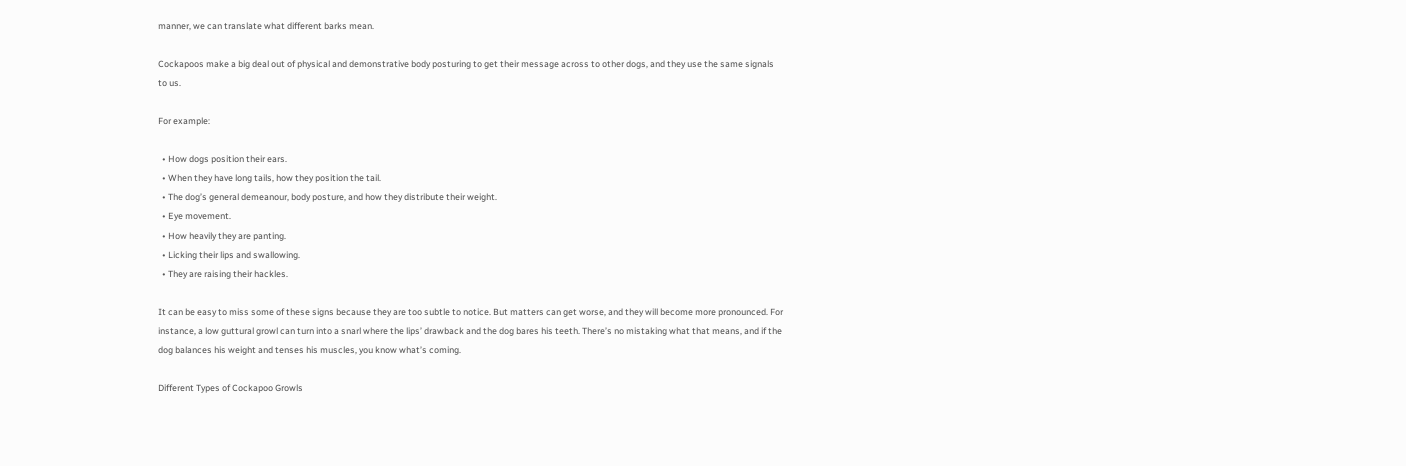manner, we can translate what different barks mean.

Cockapoos make a big deal out of physical and demonstrative body posturing to get their message across to other dogs, and they use the same signals to us.

For example:

  • How dogs position their ears.
  • When they have long tails, how they position the tail.
  • The dog’s general demeanour, body posture, and how they distribute their weight.
  • Eye movement.
  • How heavily they are panting.
  • Licking their lips and swallowing.
  • They are raising their hackles.

It can be easy to miss some of these signs because they are too subtle to notice. But matters can get worse, and they will become more pronounced. For instance, a low guttural growl can turn into a snarl where the lips’ drawback and the dog bares his teeth. There’s no mistaking what that means, and if the dog balances his weight and tenses his muscles, you know what’s coming.

Different Types of Cockapoo Growls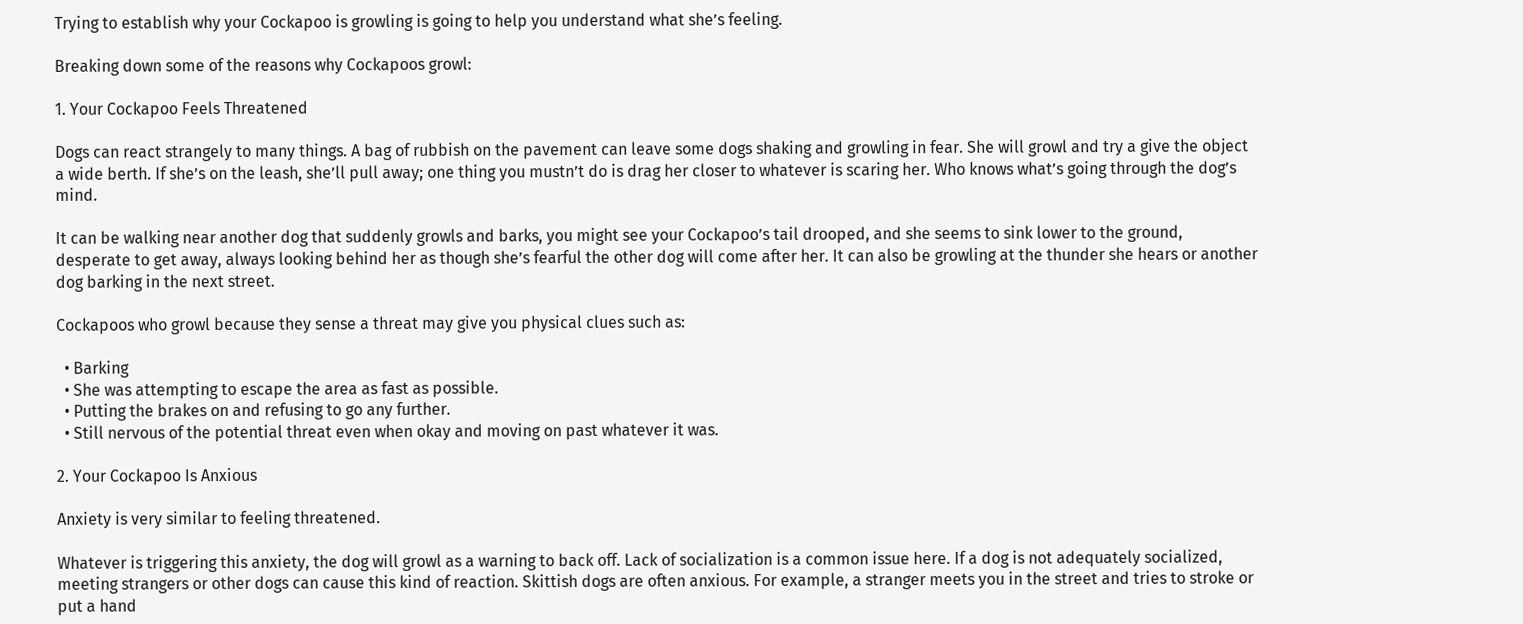Trying to establish why your Cockapoo is growling is going to help you understand what she’s feeling.

Breaking down some of the reasons why Cockapoos growl:

1. Your Cockapoo Feels Threatened

Dogs can react strangely to many things. A bag of rubbish on the pavement can leave some dogs shaking and growling in fear. She will growl and try a give the object a wide berth. If she’s on the leash, she’ll pull away; one thing you mustn’t do is drag her closer to whatever is scaring her. Who knows what’s going through the dog’s mind.

It can be walking near another dog that suddenly growls and barks, you might see your Cockapoo’s tail drooped, and she seems to sink lower to the ground, desperate to get away, always looking behind her as though she’s fearful the other dog will come after her. It can also be growling at the thunder she hears or another dog barking in the next street.

Cockapoos who growl because they sense a threat may give you physical clues such as:

  • Barking
  • She was attempting to escape the area as fast as possible.
  • Putting the brakes on and refusing to go any further.
  • Still nervous of the potential threat even when okay and moving on past whatever it was.

2. Your Cockapoo Is Anxious

Anxiety is very similar to feeling threatened.

Whatever is triggering this anxiety, the dog will growl as a warning to back off. Lack of socialization is a common issue here. If a dog is not adequately socialized, meeting strangers or other dogs can cause this kind of reaction. Skittish dogs are often anxious. For example, a stranger meets you in the street and tries to stroke or put a hand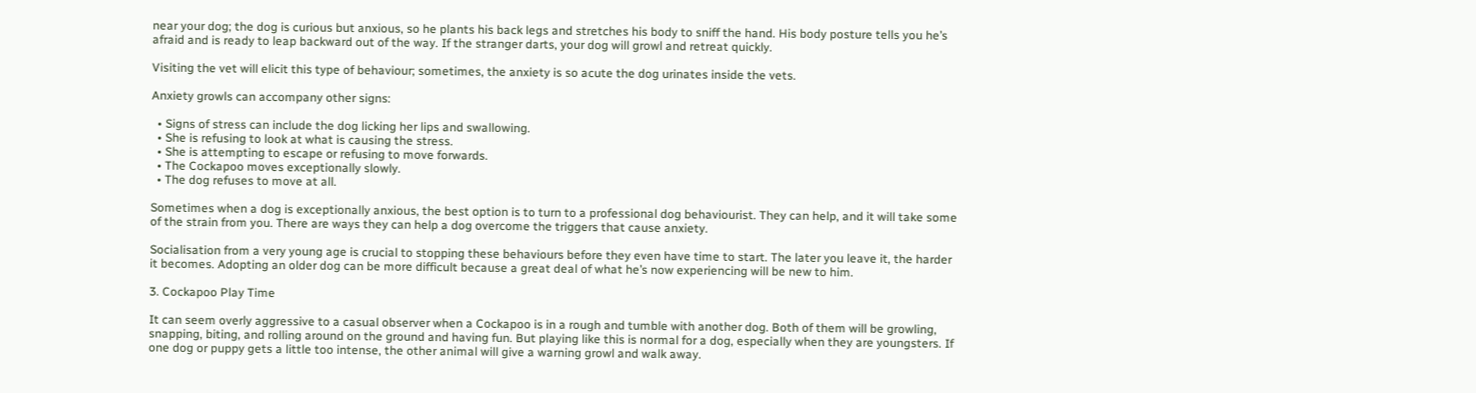near your dog; the dog is curious but anxious, so he plants his back legs and stretches his body to sniff the hand. His body posture tells you he’s afraid and is ready to leap backward out of the way. If the stranger darts, your dog will growl and retreat quickly.

Visiting the vet will elicit this type of behaviour; sometimes, the anxiety is so acute the dog urinates inside the vets.

Anxiety growls can accompany other signs:

  • Signs of stress can include the dog licking her lips and swallowing.
  • She is refusing to look at what is causing the stress.
  • She is attempting to escape or refusing to move forwards.
  • The Cockapoo moves exceptionally slowly.
  • The dog refuses to move at all.

Sometimes when a dog is exceptionally anxious, the best option is to turn to a professional dog behaviourist. They can help, and it will take some of the strain from you. There are ways they can help a dog overcome the triggers that cause anxiety.

Socialisation from a very young age is crucial to stopping these behaviours before they even have time to start. The later you leave it, the harder it becomes. Adopting an older dog can be more difficult because a great deal of what he’s now experiencing will be new to him.

3. Cockapoo Play Time

It can seem overly aggressive to a casual observer when a Cockapoo is in a rough and tumble with another dog. Both of them will be growling, snapping, biting, and rolling around on the ground and having fun. But playing like this is normal for a dog, especially when they are youngsters. If one dog or puppy gets a little too intense, the other animal will give a warning growl and walk away.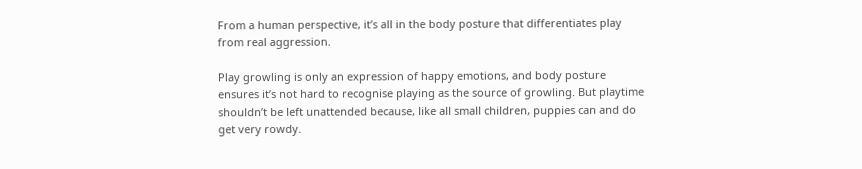From a human perspective, it’s all in the body posture that differentiates play from real aggression.

Play growling is only an expression of happy emotions, and body posture ensures it’s not hard to recognise playing as the source of growling. But playtime shouldn’t be left unattended because, like all small children, puppies can and do get very rowdy.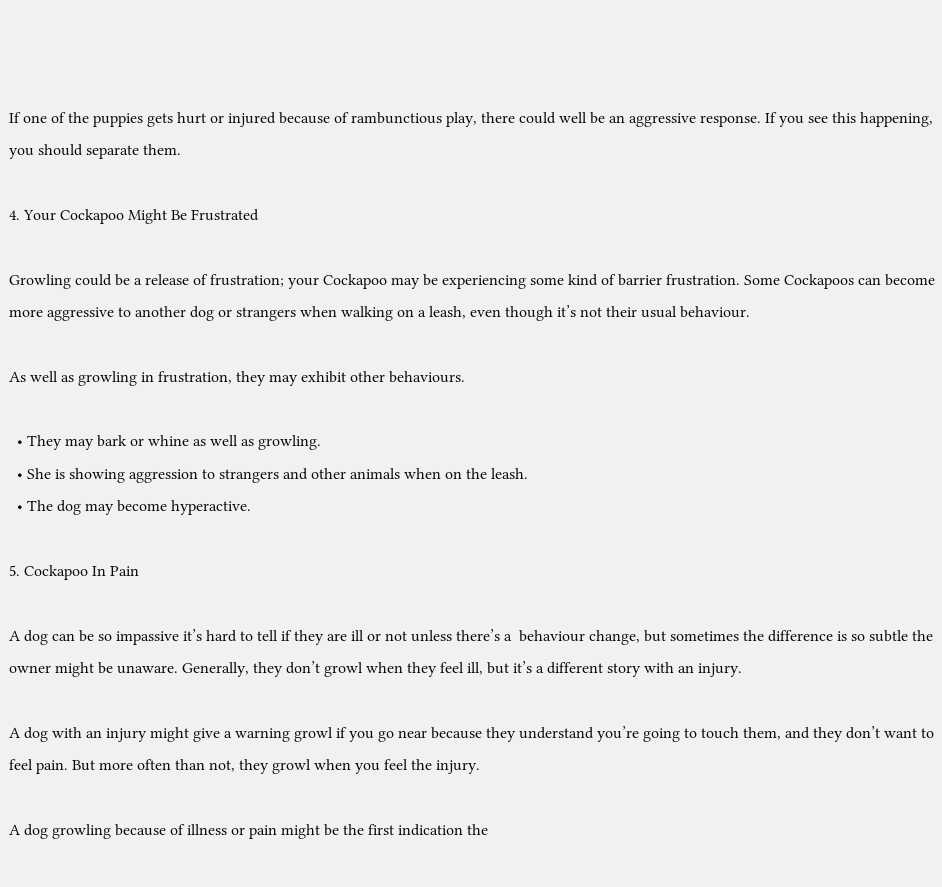If one of the puppies gets hurt or injured because of rambunctious play, there could well be an aggressive response. If you see this happening, you should separate them.

4. Your Cockapoo Might Be Frustrated

Growling could be a release of frustration; your Cockapoo may be experiencing some kind of barrier frustration. Some Cockapoos can become more aggressive to another dog or strangers when walking on a leash, even though it’s not their usual behaviour.

As well as growling in frustration, they may exhibit other behaviours.

  • They may bark or whine as well as growling.
  • She is showing aggression to strangers and other animals when on the leash.
  • The dog may become hyperactive.

5. Cockapoo In Pain

A dog can be so impassive it’s hard to tell if they are ill or not unless there’s a  behaviour change, but sometimes the difference is so subtle the owner might be unaware. Generally, they don’t growl when they feel ill, but it’s a different story with an injury.

A dog with an injury might give a warning growl if you go near because they understand you’re going to touch them, and they don’t want to feel pain. But more often than not, they growl when you feel the injury.

A dog growling because of illness or pain might be the first indication the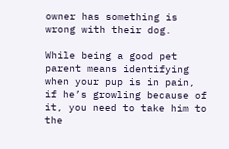owner has something is wrong with their dog.

While being a good pet parent means identifying when your pup is in pain, if he’s growling because of it, you need to take him to the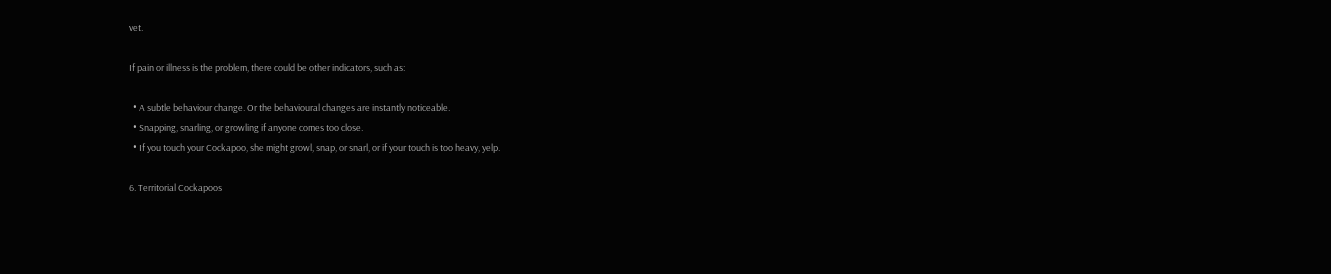vet.

If pain or illness is the problem, there could be other indicators, such as:

  • A subtle behaviour change. Or the behavioural changes are instantly noticeable.
  • Snapping, snarling, or growling if anyone comes too close.
  • If you touch your Cockapoo, she might growl, snap, or snarl, or if your touch is too heavy, yelp.

6. Territorial Cockapoos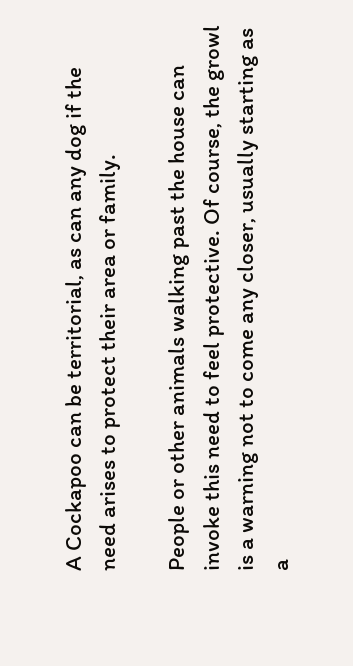A Cockapoo can be territorial, as can any dog if the need arises to protect their area or family.

People or other animals walking past the house can invoke this need to feel protective. Of course, the growl is a warning not to come any closer, usually starting as a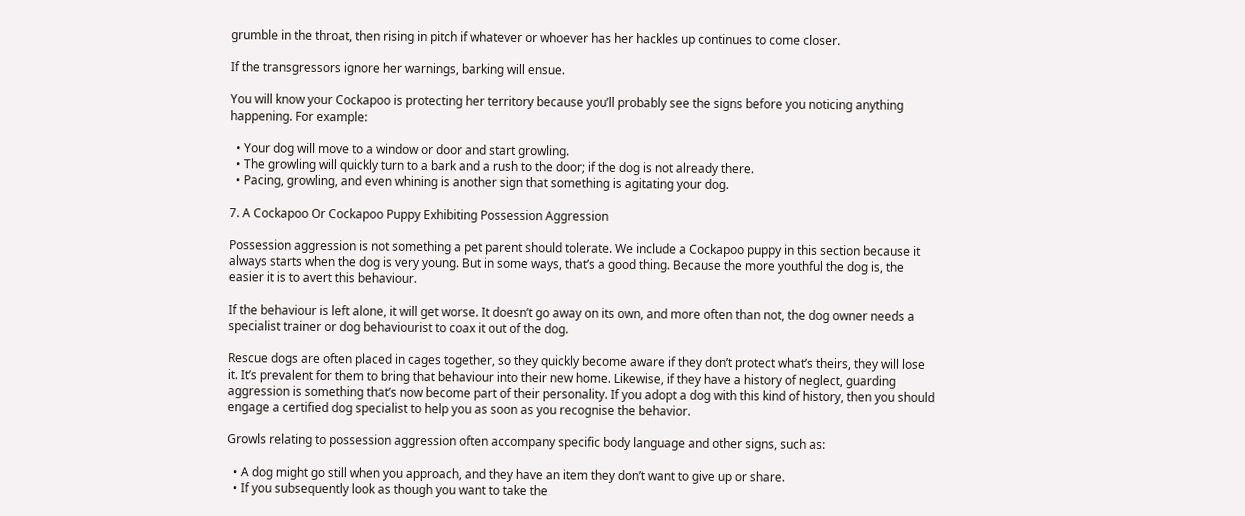grumble in the throat, then rising in pitch if whatever or whoever has her hackles up continues to come closer.

If the transgressors ignore her warnings, barking will ensue.

You will know your Cockapoo is protecting her territory because you’ll probably see the signs before you noticing anything happening. For example:

  • Your dog will move to a window or door and start growling.
  • The growling will quickly turn to a bark and a rush to the door; if the dog is not already there.
  • Pacing, growling, and even whining is another sign that something is agitating your dog.

7. A Cockapoo Or Cockapoo Puppy Exhibiting Possession Aggression

Possession aggression is not something a pet parent should tolerate. We include a Cockapoo puppy in this section because it always starts when the dog is very young. But in some ways, that’s a good thing. Because the more youthful the dog is, the easier it is to avert this behaviour.

If the behaviour is left alone, it will get worse. It doesn’t go away on its own, and more often than not, the dog owner needs a specialist trainer or dog behaviourist to coax it out of the dog.

Rescue dogs are often placed in cages together, so they quickly become aware if they don’t protect what’s theirs, they will lose it. It’s prevalent for them to bring that behaviour into their new home. Likewise, if they have a history of neglect, guarding aggression is something that’s now become part of their personality. If you adopt a dog with this kind of history, then you should engage a certified dog specialist to help you as soon as you recognise the behavior.

Growls relating to possession aggression often accompany specific body language and other signs, such as:

  • A dog might go still when you approach, and they have an item they don’t want to give up or share.
  • If you subsequently look as though you want to take the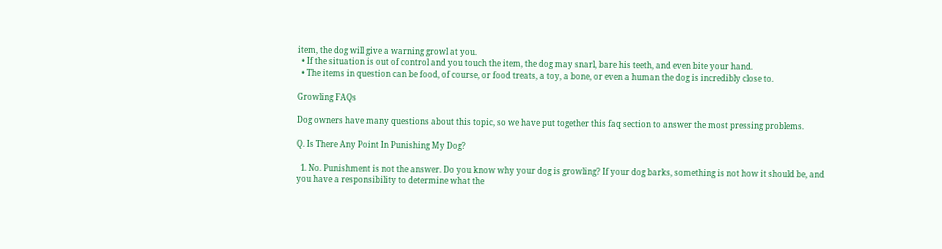item, the dog will give a warning growl at you.
  • If the situation is out of control and you touch the item, the dog may snarl, bare his teeth, and even bite your hand.
  • The items in question can be food, of course, or food treats, a toy, a bone, or even a human the dog is incredibly close to.

Growling FAQs

Dog owners have many questions about this topic, so we have put together this faq section to answer the most pressing problems.

Q. Is There Any Point In Punishing My Dog?

  1. No. Punishment is not the answer. Do you know why your dog is growling? If your dog barks, something is not how it should be, and you have a responsibility to determine what the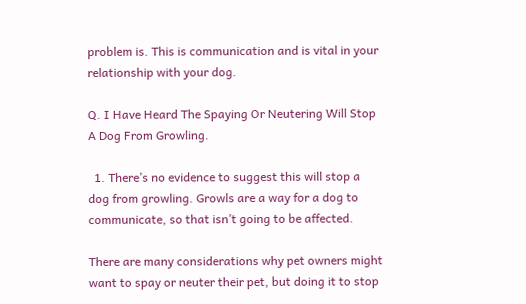problem is. This is communication and is vital in your relationship with your dog.

Q. I Have Heard The Spaying Or Neutering Will Stop A Dog From Growling.

  1. There’s no evidence to suggest this will stop a dog from growling. Growls are a way for a dog to communicate, so that isn’t going to be affected.

There are many considerations why pet owners might want to spay or neuter their pet, but doing it to stop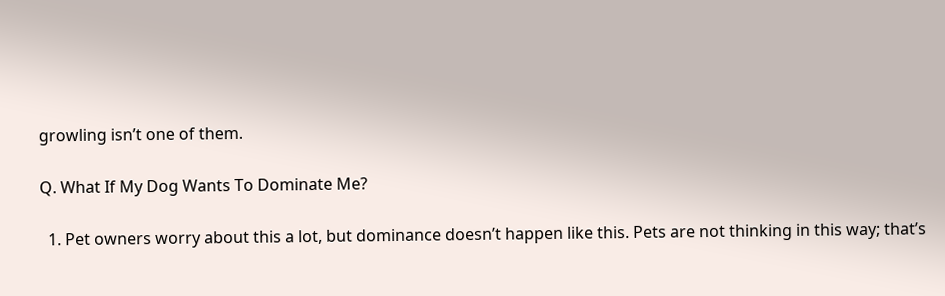growling isn’t one of them.

Q. What If My Dog Wants To Dominate Me?

  1. Pet owners worry about this a lot, but dominance doesn’t happen like this. Pets are not thinking in this way; that’s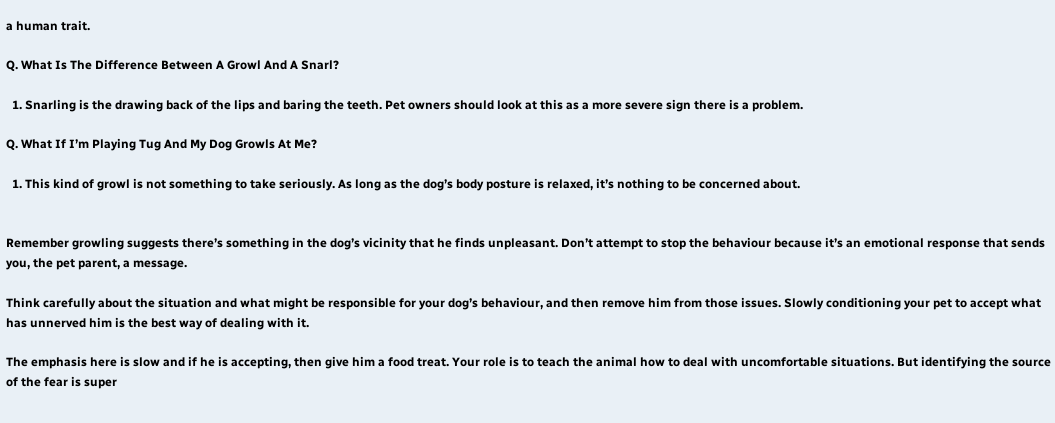a human trait.

Q. What Is The Difference Between A Growl And A Snarl?

  1. Snarling is the drawing back of the lips and baring the teeth. Pet owners should look at this as a more severe sign there is a problem.

Q. What If I’m Playing Tug And My Dog Growls At Me?

  1. This kind of growl is not something to take seriously. As long as the dog’s body posture is relaxed, it’s nothing to be concerned about.


Remember growling suggests there’s something in the dog’s vicinity that he finds unpleasant. Don’t attempt to stop the behaviour because it’s an emotional response that sends you, the pet parent, a message.

Think carefully about the situation and what might be responsible for your dog’s behaviour, and then remove him from those issues. Slowly conditioning your pet to accept what has unnerved him is the best way of dealing with it.

The emphasis here is slow and if he is accepting, then give him a food treat. Your role is to teach the animal how to deal with uncomfortable situations. But identifying the source of the fear is super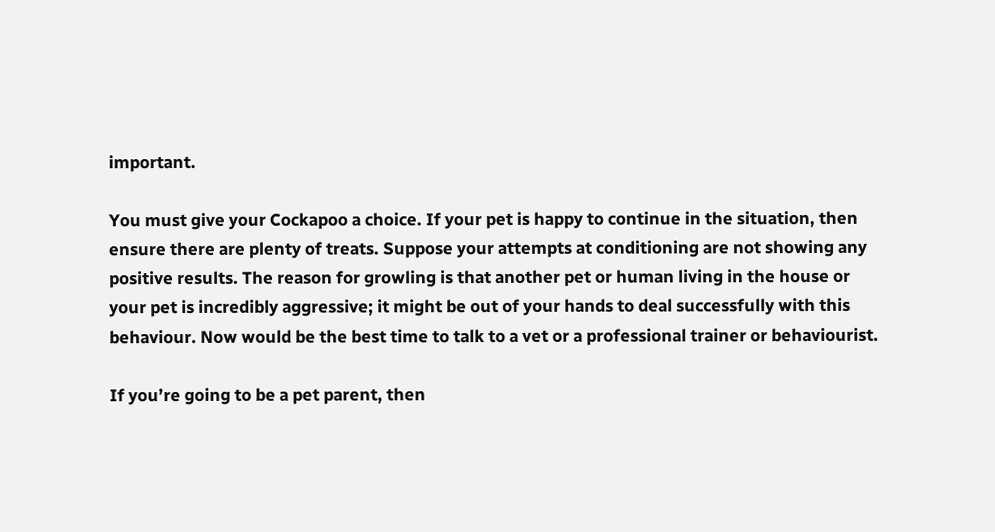important.

You must give your Cockapoo a choice. If your pet is happy to continue in the situation, then ensure there are plenty of treats. Suppose your attempts at conditioning are not showing any positive results. The reason for growling is that another pet or human living in the house or your pet is incredibly aggressive; it might be out of your hands to deal successfully with this behaviour. Now would be the best time to talk to a vet or a professional trainer or behaviourist.

If you’re going to be a pet parent, then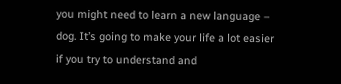you might need to learn a new language – dog. It’s going to make your life a lot easier if you try to understand and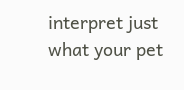interpret just what your pet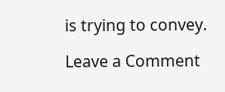is trying to convey.

Leave a Comment